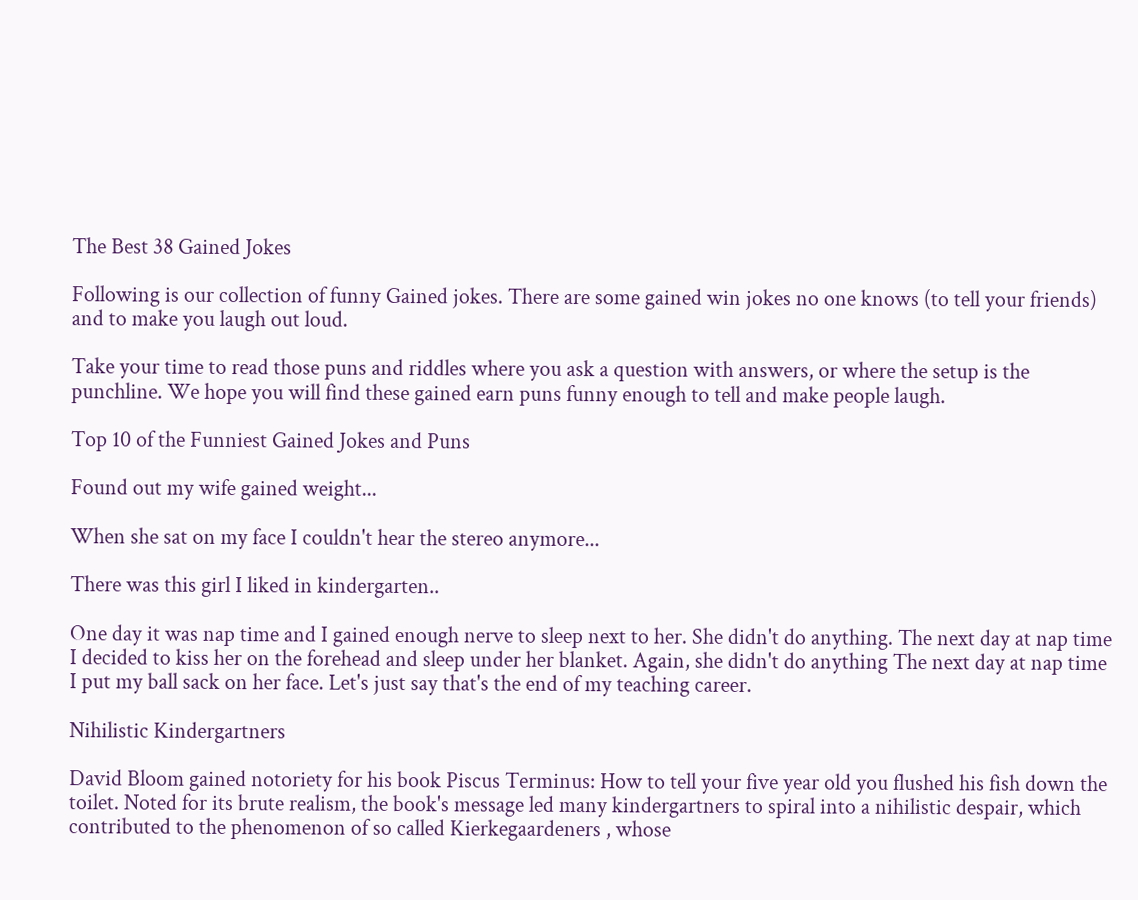The Best 38 Gained Jokes

Following is our collection of funny Gained jokes. There are some gained win jokes no one knows (to tell your friends) and to make you laugh out loud.

Take your time to read those puns and riddles where you ask a question with answers, or where the setup is the punchline. We hope you will find these gained earn puns funny enough to tell and make people laugh.

Top 10 of the Funniest Gained Jokes and Puns

Found out my wife gained weight...

When she sat on my face I couldn't hear the stereo anymore...

There was this girl I liked in kindergarten..

One day it was nap time and I gained enough nerve to sleep next to her. She didn't do anything. The next day at nap time I decided to kiss her on the forehead and sleep under her blanket. Again, she didn't do anything The next day at nap time I put my ball sack on her face. Let's just say that's the end of my teaching career.

Nihilistic Kindergartners

David Bloom gained notoriety for his book Piscus Terminus: How to tell your five year old you flushed his fish down the toilet. Noted for its brute realism, the book's message led many kindergartners to spiral into a nihilistic despair, which contributed to the phenomenon of so called Kierkegaardeners , whose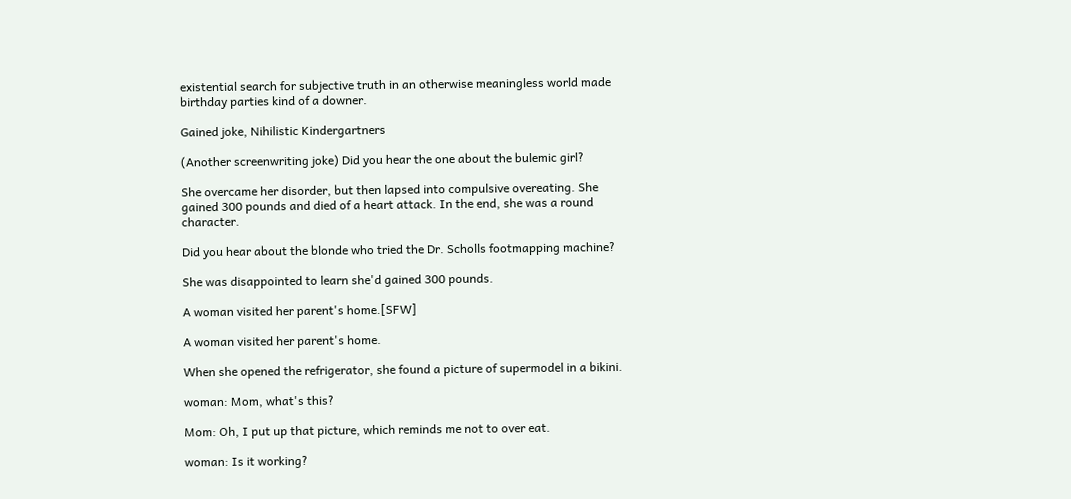existential search for subjective truth in an otherwise meaningless world made birthday parties kind of a downer.

Gained joke, Nihilistic Kindergartners

(Another screenwriting joke) Did you hear the one about the bulemic girl?

She overcame her disorder, but then lapsed into compulsive overeating. She gained 300 pounds and died of a heart attack. In the end, she was a round character.

Did you hear about the blonde who tried the Dr. Scholls footmapping machine?

She was disappointed to learn she'd gained 300 pounds.

A woman visited her parent's home.[SFW]

A woman visited her parent's home.

When she opened the refrigerator, she found a picture of supermodel in a bikini.

woman: Mom, what's this?

Mom: Oh, I put up that picture, which reminds me not to over eat.

woman: Is it working?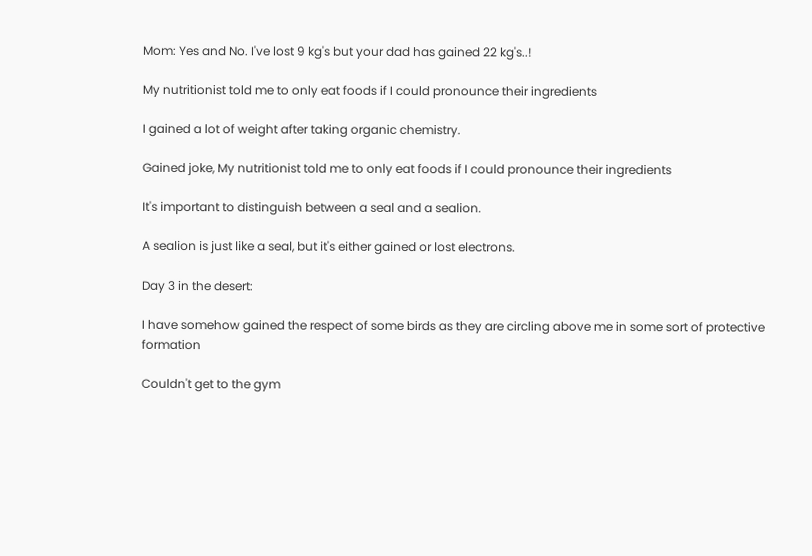Mom: Yes and No. I've lost 9 kg's but your dad has gained 22 kg's..!

My nutritionist told me to only eat foods if I could pronounce their ingredients

I gained a lot of weight after taking organic chemistry.

Gained joke, My nutritionist told me to only eat foods if I could pronounce their ingredients

It's important to distinguish between a seal and a sealion.

A sealion is just like a seal, but it's either gained or lost electrons.

Day 3 in the desert:

I have somehow gained the respect of some birds as they are circling above me in some sort of protective formation

Couldn't get to the gym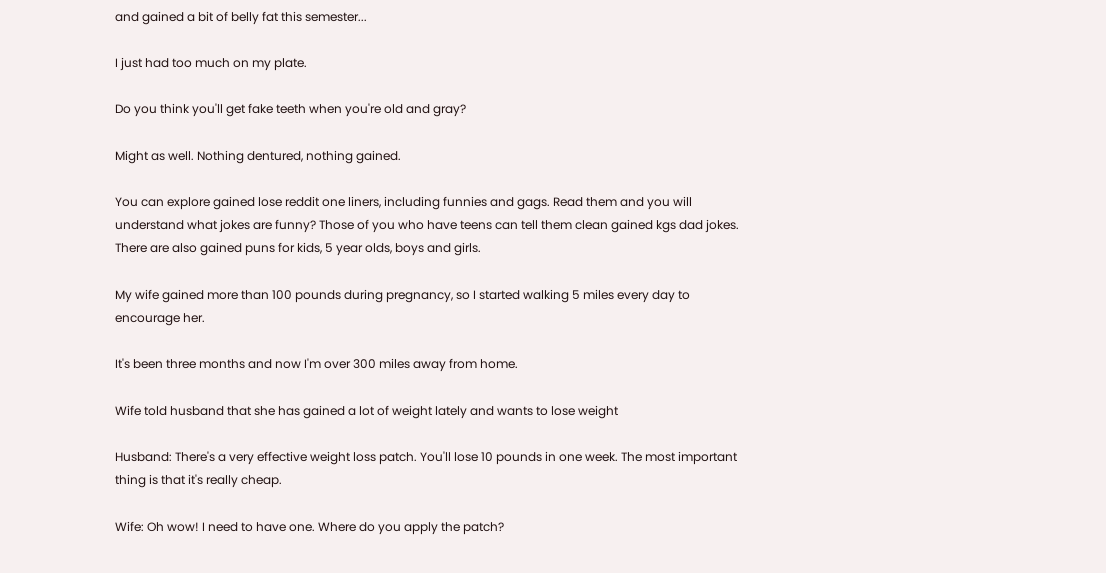and gained a bit of belly fat this semester...

I just had too much on my plate.

Do you think you'll get fake teeth when you're old and gray?

Might as well. Nothing dentured, nothing gained.

You can explore gained lose reddit one liners, including funnies and gags. Read them and you will understand what jokes are funny? Those of you who have teens can tell them clean gained kgs dad jokes. There are also gained puns for kids, 5 year olds, boys and girls.

My wife gained more than 100 pounds during pregnancy, so I started walking 5 miles every day to encourage her.

It's been three months and now I'm over 300 miles away from home.

Wife told husband that she has gained a lot of weight lately and wants to lose weight

Husband: There's a very effective weight loss patch. You'll lose 10 pounds in one week. The most important thing is that it's really cheap.

Wife: Oh wow! I need to have one. Where do you apply the patch?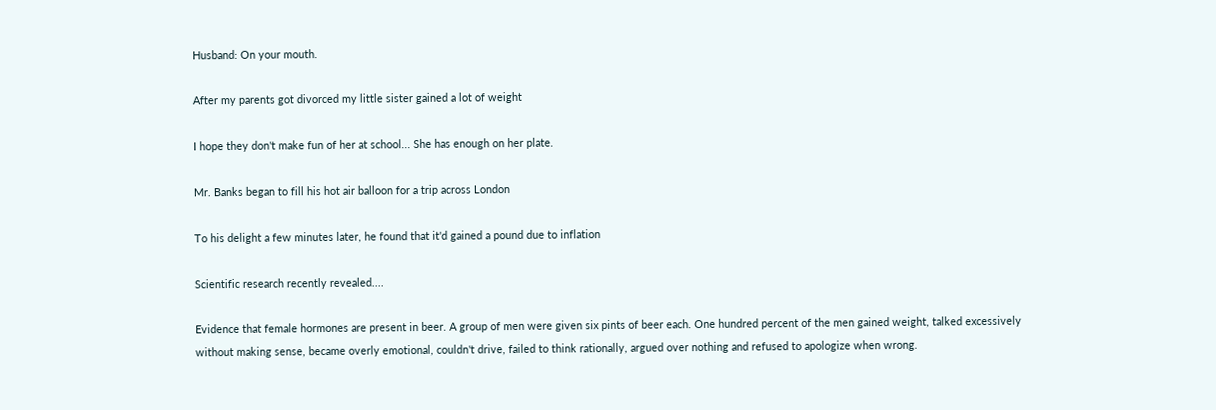Husband: On your mouth.

After my parents got divorced my little sister gained a lot of weight

I hope they don't make fun of her at school... She has enough on her plate.

Mr. Banks began to fill his hot air balloon for a trip across London

To his delight a few minutes later, he found that it'd gained a pound due to inflation

Scientific research recently revealed....

Evidence that female hormones are present in beer. A group of men were given six pints of beer each. One hundred percent of the men gained weight, talked excessively without making sense, became overly emotional, couldn't drive, failed to think rationally, argued over nothing and refused to apologize when wrong.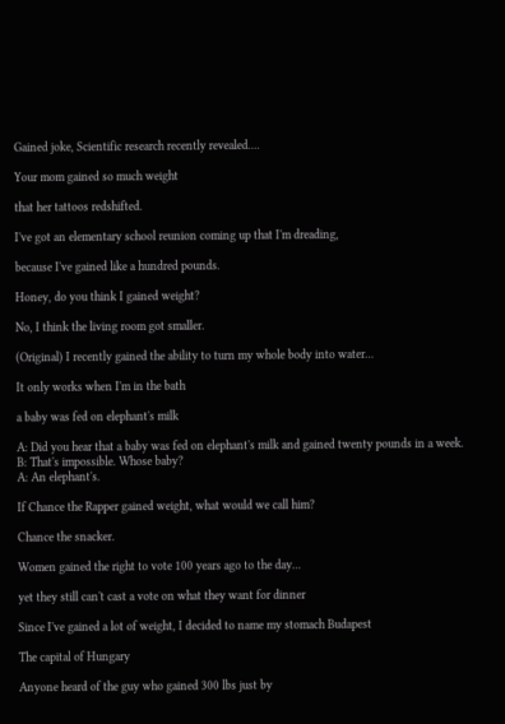Gained joke, Scientific research recently revealed....

Your mom gained so much weight

that her tattoos redshifted.

I've got an elementary school reunion coming up that I'm dreading,

because I've gained like a hundred pounds.

Honey, do you think I gained weight?

No, I think the living room got smaller.

(Original) I recently gained the ability to turn my whole body into water...

It only works when I'm in the bath

a baby was fed on elephant's milk

A: Did you hear that a baby was fed on elephant's milk and gained twenty pounds in a week.
B: That's impossible. Whose baby?
A: An elephant's.

If Chance the Rapper gained weight, what would we call him?

Chance the snacker.

Women gained the right to vote 100 years ago to the day...

yet they still can't cast a vote on what they want for dinner

Since I've gained a lot of weight, I decided to name my stomach Budapest

The capital of Hungary

Anyone heard of the guy who gained 300 lbs just by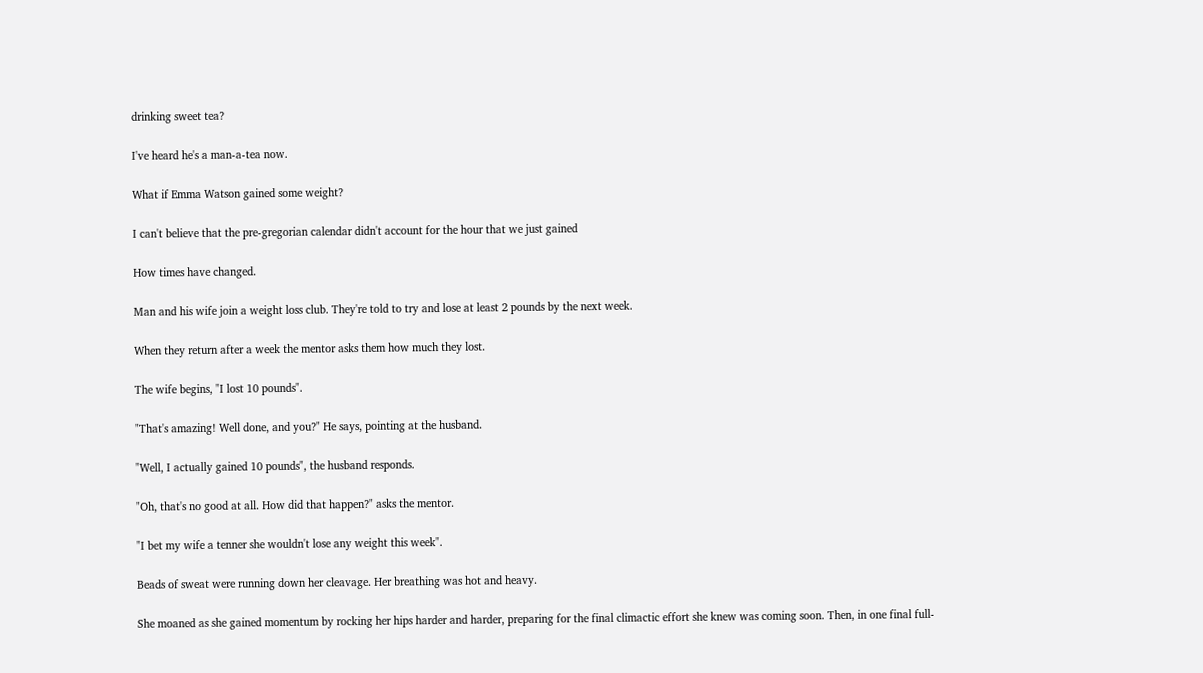drinking sweet tea?

I've heard he's a man-a-tea now.

What if Emma Watson gained some weight?

I can't believe that the pre-gregorian calendar didn't account for the hour that we just gained

How times have changed.

Man and his wife join a weight loss club. They're told to try and lose at least 2 pounds by the next week.

When they return after a week the mentor asks them how much they lost.

The wife begins, "I lost 10 pounds".

"That's amazing! Well done, and you?" He says, pointing at the husband.

"Well, I actually gained 10 pounds", the husband responds.

"Oh, that's no good at all. How did that happen?" asks the mentor.

"I bet my wife a tenner she wouldn't lose any weight this week".

Beads of sweat were running down her cleavage. Her breathing was hot and heavy.

She moaned as she gained momentum by rocking her hips harder and harder, preparing for the final climactic effort she knew was coming soon. Then, in one final full-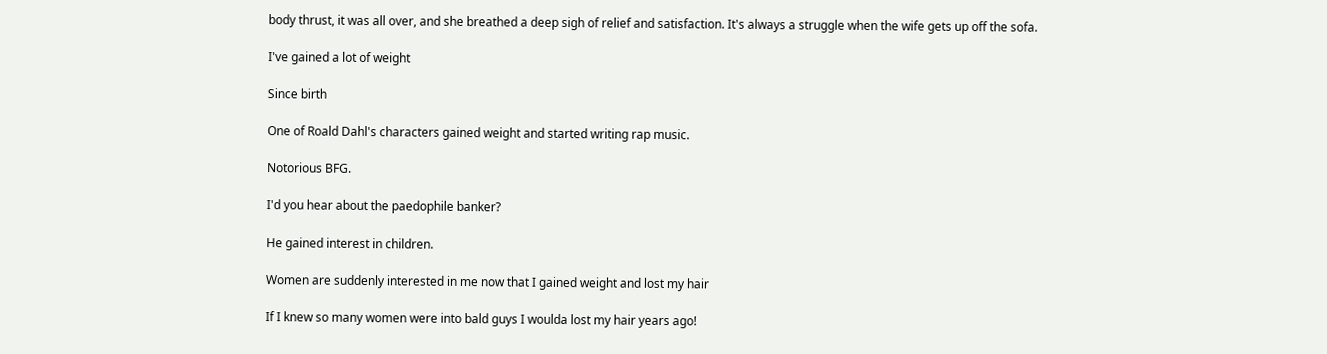body thrust, it was all over, and she breathed a deep sigh of relief and satisfaction. It's always a struggle when the wife gets up off the sofa.

I've gained a lot of weight

Since birth

One of Roald Dahl's characters gained weight and started writing rap music.

Notorious BFG.

I'd you hear about the paedophile banker?

He gained interest in children.

Women are suddenly interested in me now that I gained weight and lost my hair

If I knew so many women were into bald guys I woulda lost my hair years ago!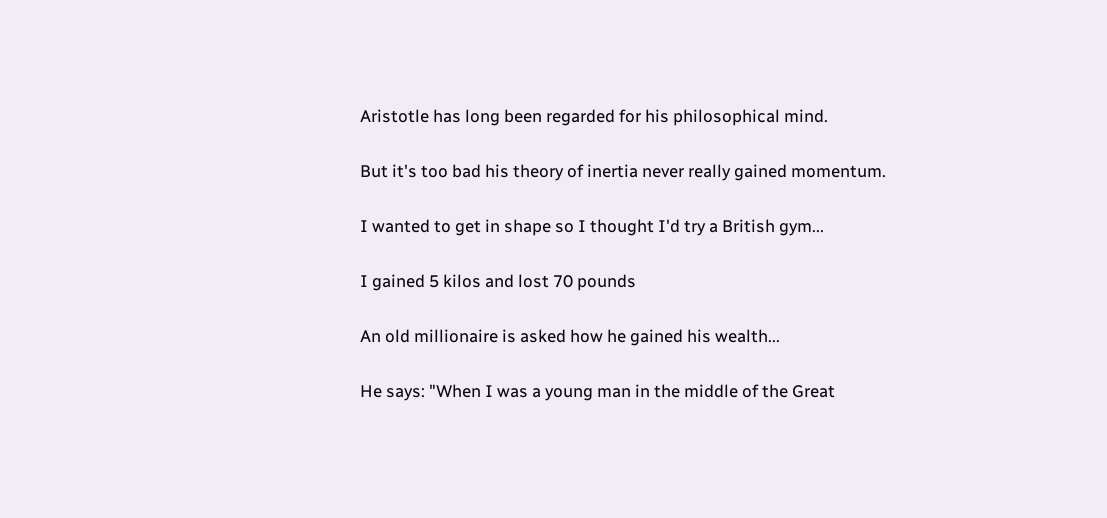Aristotle has long been regarded for his philosophical mind.

But it's too bad his theory of inertia never really gained momentum.

I wanted to get in shape so I thought I'd try a British gym...

I gained 5 kilos and lost 70 pounds

An old millionaire is asked how he gained his wealth...

He says: "When I was a young man in the middle of the Great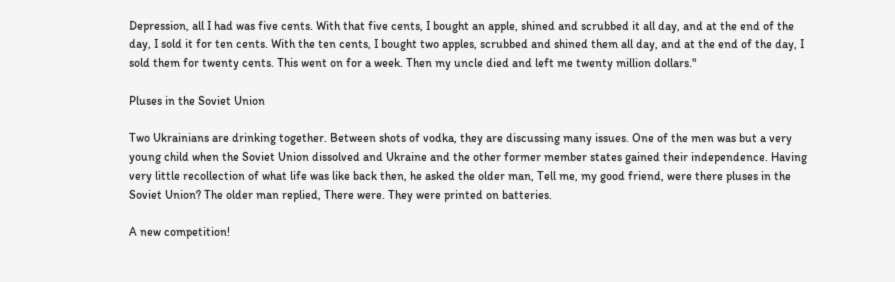Depression, all I had was five cents. With that five cents, I bought an apple, shined and scrubbed it all day, and at the end of the day, I sold it for ten cents. With the ten cents, I bought two apples, scrubbed and shined them all day, and at the end of the day, I sold them for twenty cents. This went on for a week. Then my uncle died and left me twenty million dollars."

Pluses in the Soviet Union

Two Ukrainians are drinking together. Between shots of vodka, they are discussing many issues. One of the men was but a very young child when the Soviet Union dissolved and Ukraine and the other former member states gained their independence. Having very little recollection of what life was like back then, he asked the older man, Tell me, my good friend, were there pluses in the Soviet Union? The older man replied, There were. They were printed on batteries.

A new competition!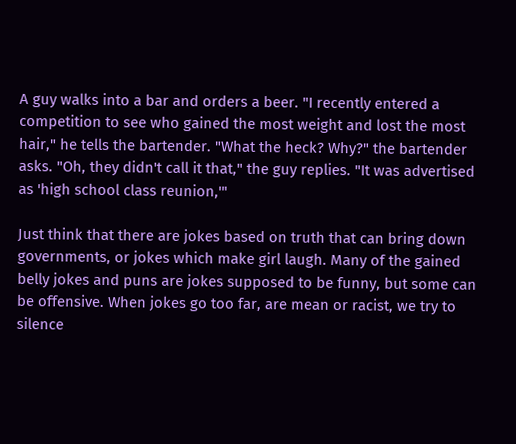A guy walks into a bar and orders a beer. "I recently entered a competition to see who gained the most weight and lost the most hair," he tells the bartender. "What the heck? Why?" the bartender asks. "Oh, they didn't call it that," the guy replies. "It was advertised as 'high school class reunion,'"

Just think that there are jokes based on truth that can bring down governments, or jokes which make girl laugh. Many of the gained belly jokes and puns are jokes supposed to be funny, but some can be offensive. When jokes go too far, are mean or racist, we try to silence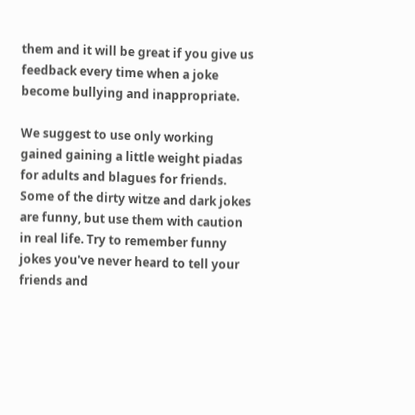them and it will be great if you give us feedback every time when a joke become bullying and inappropriate.

We suggest to use only working gained gaining a little weight piadas for adults and blagues for friends. Some of the dirty witze and dark jokes are funny, but use them with caution in real life. Try to remember funny jokes you've never heard to tell your friends and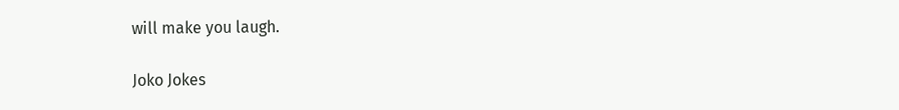will make you laugh.

Joko Jokes